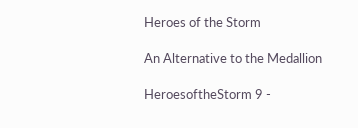Heroes of the Storm

An Alternative to the Medallion

HeroesoftheStorm 9 -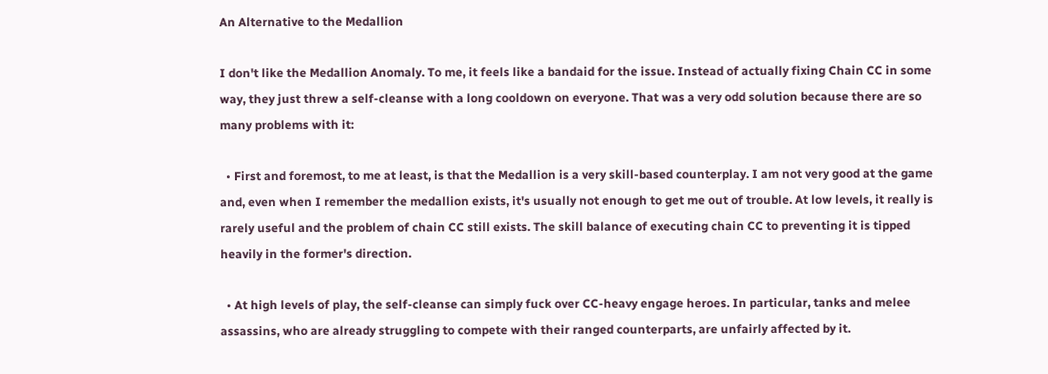An Alternative to the Medallion

I don't like the Medallion Anomaly. To me, it feels like a bandaid for the issue. Instead of actually fixing Chain CC in some way, they just threw a self-cleanse with a long cooldown on everyone. That was a very odd solution because there are so many problems with it:

  • First and foremost, to me at least, is that the Medallion is a very skill-based counterplay. I am not very good at the game and, even when I remember the medallion exists, it's usually not enough to get me out of trouble. At low levels, it really is rarely useful and the problem of chain CC still exists. The skill balance of executing chain CC to preventing it is tipped heavily in the former's direction.

  • At high levels of play, the self-cleanse can simply fuck over CC-heavy engage heroes. In particular, tanks and melee assassins, who are already struggling to compete with their ranged counterparts, are unfairly affected by it.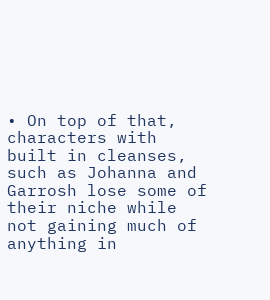• On top of that, characters with built in cleanses, such as Johanna and Garrosh lose some of their niche while not gaining much of anything in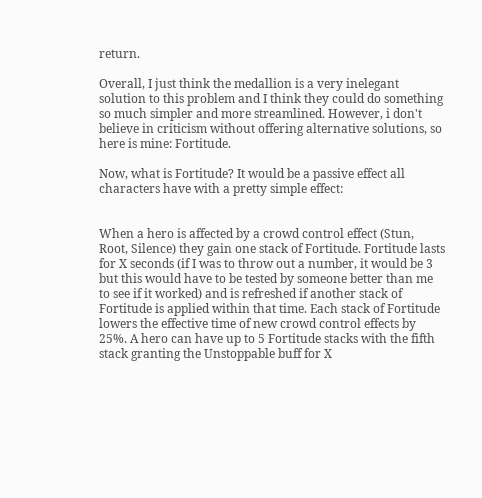return.

Overall, I just think the medallion is a very inelegant solution to this problem and I think they could do something so much simpler and more streamlined. However, i don't believe in criticism without offering alternative solutions, so here is mine: Fortitude.

Now, what is Fortitude? It would be a passive effect all characters have with a pretty simple effect:


When a hero is affected by a crowd control effect (Stun, Root, Silence) they gain one stack of Fortitude. Fortitude lasts for X seconds (if I was to throw out a number, it would be 3 but this would have to be tested by someone better than me to see if it worked) and is refreshed if another stack of Fortitude is applied within that time. Each stack of Fortitude lowers the effective time of new crowd control effects by 25%. A hero can have up to 5 Fortitude stacks with the fifth stack granting the Unstoppable buff for X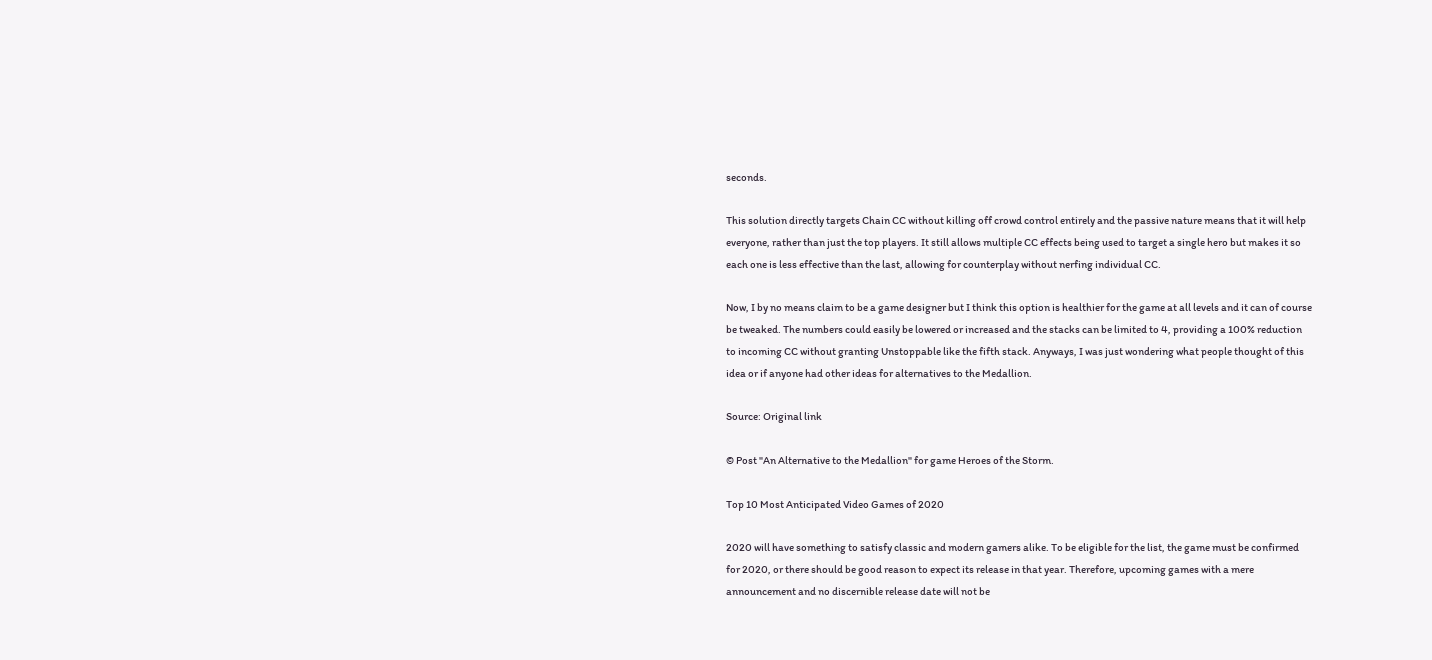seconds.

This solution directly targets Chain CC without killing off crowd control entirely and the passive nature means that it will help everyone, rather than just the top players. It still allows multiple CC effects being used to target a single hero but makes it so each one is less effective than the last, allowing for counterplay without nerfing individual CC.

Now, I by no means claim to be a game designer but I think this option is healthier for the game at all levels and it can of course be tweaked. The numbers could easily be lowered or increased and the stacks can be limited to 4, providing a 100% reduction to incoming CC without granting Unstoppable like the fifth stack. Anyways, I was just wondering what people thought of this idea or if anyone had other ideas for alternatives to the Medallion.

Source: Original link

© Post "An Alternative to the Medallion" for game Heroes of the Storm.

Top 10 Most Anticipated Video Games of 2020

2020 will have something to satisfy classic and modern gamers alike. To be eligible for the list, the game must be confirmed for 2020, or there should be good reason to expect its release in that year. Therefore, upcoming games with a mere announcement and no discernible release date will not be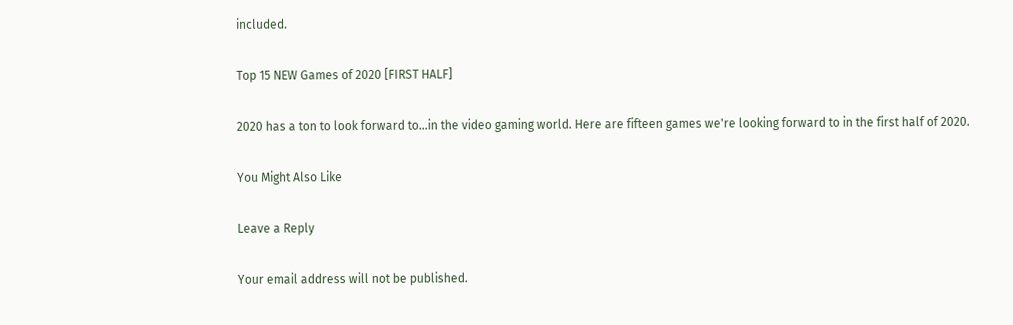included.

Top 15 NEW Games of 2020 [FIRST HALF]

2020 has a ton to look forward to...in the video gaming world. Here are fifteen games we're looking forward to in the first half of 2020.

You Might Also Like

Leave a Reply

Your email address will not be published.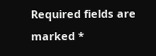Required fields are marked *